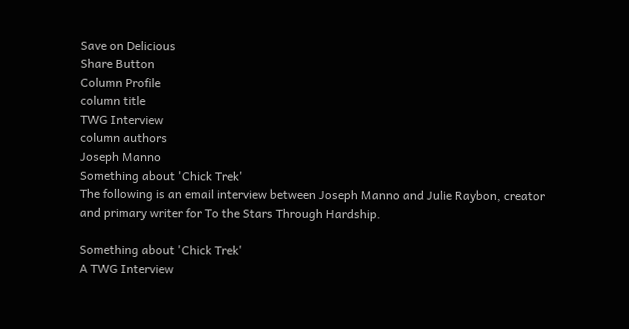Save on Delicious
Share Button
Column Profile
column title
TWG Interview
column authors
Joseph Manno
Something about 'Chick Trek'
The following is an email interview between Joseph Manno and Julie Raybon, creator and primary writer for To the Stars Through Hardship.

Something about 'Chick Trek'
A TWG Interview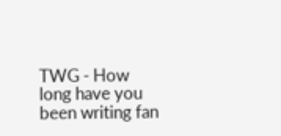TWG - How long have you been writing fan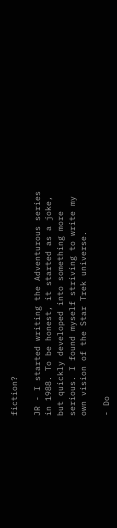fiction?

JR - I started writing the Adventurous series in 1988. To be honest, it started as a joke, but quickly developed into something more serious. I found myself striving to write my own vision of the Star Trek universe.

- Do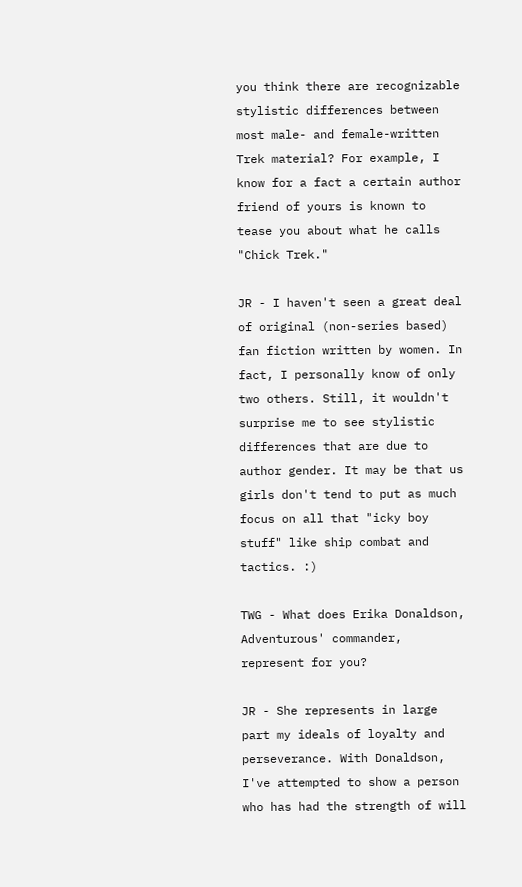you think there are recognizable stylistic differences between most male- and female-written Trek material? For example, I know for a fact a certain author friend of yours is known to tease you about what he calls "Chick Trek."

JR - I haven't seen a great deal of original (non-series based) fan fiction written by women. In fact, I personally know of only two others. Still, it wouldn't surprise me to see stylistic differences that are due to author gender. It may be that us girls don't tend to put as much focus on all that "icky boy stuff" like ship combat and tactics. :)

TWG - What does Erika Donaldson, Adventurous' commander, represent for you?

JR - She represents in large part my ideals of loyalty and perseverance. With Donaldson, I've attempted to show a person who has had the strength of will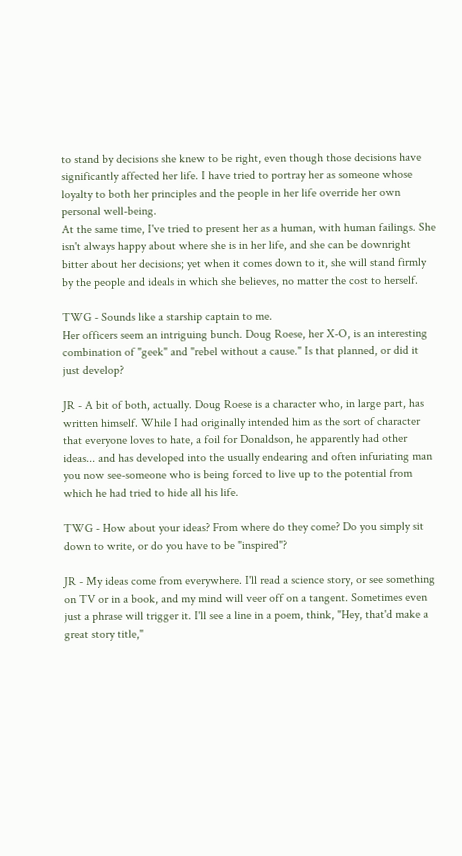to stand by decisions she knew to be right, even though those decisions have significantly affected her life. I have tried to portray her as someone whose loyalty to both her principles and the people in her life override her own personal well-being.
At the same time, I've tried to present her as a human, with human failings. She isn't always happy about where she is in her life, and she can be downright bitter about her decisions; yet when it comes down to it, she will stand firmly by the people and ideals in which she believes, no matter the cost to herself.

TWG - Sounds like a starship captain to me.
Her officers seem an intriguing bunch. Doug Roese, her X-O, is an interesting combination of "geek" and "rebel without a cause." Is that planned, or did it just develop?

JR - A bit of both, actually. Doug Roese is a character who, in large part, has written himself. While I had originally intended him as the sort of character that everyone loves to hate, a foil for Donaldson, he apparently had other ideas... and has developed into the usually endearing and often infuriating man you now see-someone who is being forced to live up to the potential from which he had tried to hide all his life.

TWG - How about your ideas? From where do they come? Do you simply sit down to write, or do you have to be "inspired"?

JR - My ideas come from everywhere. I'll read a science story, or see something on TV or in a book, and my mind will veer off on a tangent. Sometimes even just a phrase will trigger it. I'll see a line in a poem, think, "Hey, that'd make a great story title,"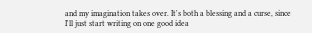and my imagination takes over. It's both a blessing and a curse, since I'll just start writing on one good idea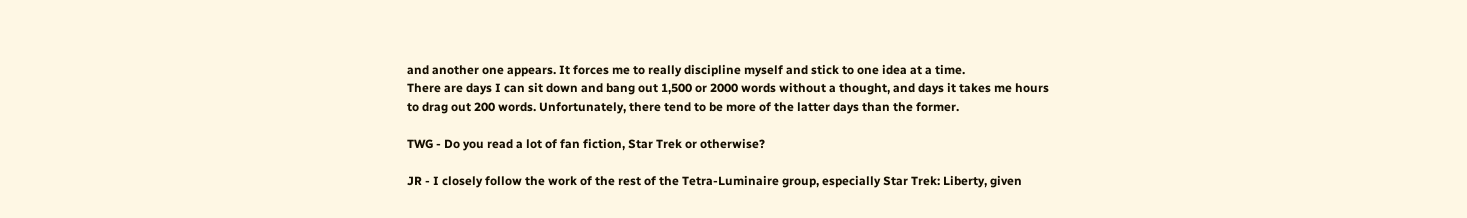and another one appears. It forces me to really discipline myself and stick to one idea at a time.
There are days I can sit down and bang out 1,500 or 2000 words without a thought, and days it takes me hours to drag out 200 words. Unfortunately, there tend to be more of the latter days than the former.

TWG - Do you read a lot of fan fiction, Star Trek or otherwise?

JR - I closely follow the work of the rest of the Tetra-Luminaire group, especially Star Trek: Liberty, given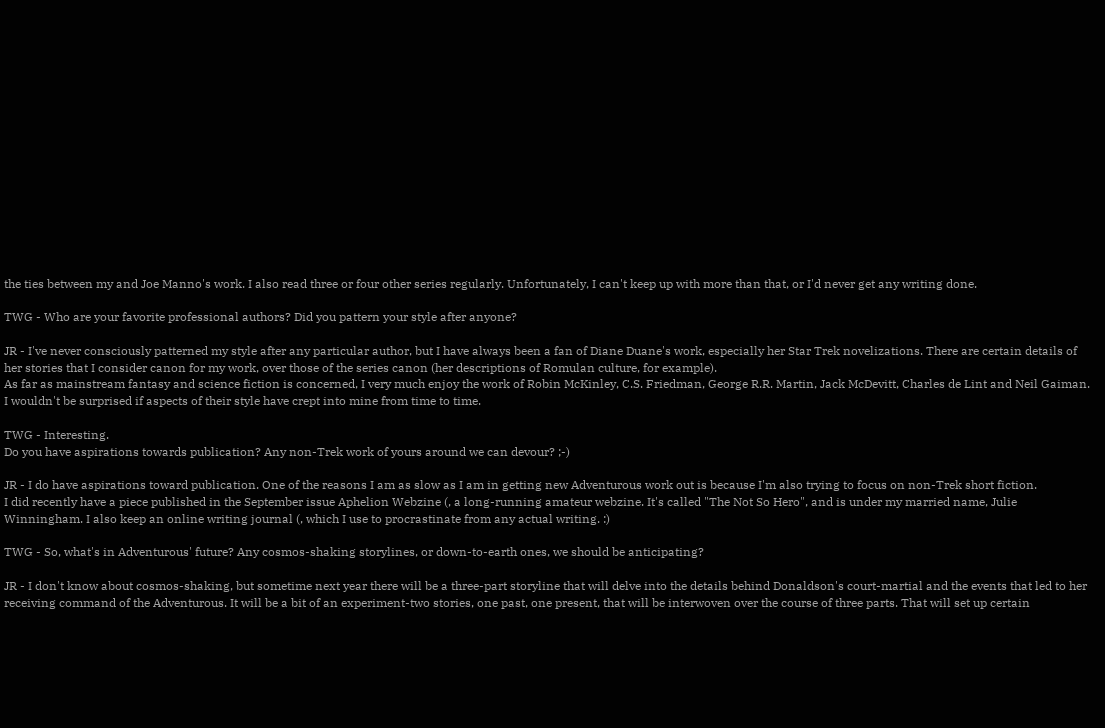the ties between my and Joe Manno's work. I also read three or four other series regularly. Unfortunately, I can't keep up with more than that, or I'd never get any writing done.

TWG - Who are your favorite professional authors? Did you pattern your style after anyone?

JR - I've never consciously patterned my style after any particular author, but I have always been a fan of Diane Duane's work, especially her Star Trek novelizations. There are certain details of her stories that I consider canon for my work, over those of the series canon (her descriptions of Romulan culture, for example).
As far as mainstream fantasy and science fiction is concerned, I very much enjoy the work of Robin McKinley, C.S. Friedman, George R.R. Martin, Jack McDevitt, Charles de Lint and Neil Gaiman. I wouldn't be surprised if aspects of their style have crept into mine from time to time.

TWG - Interesting.
Do you have aspirations towards publication? Any non-Trek work of yours around we can devour? ;-)

JR - I do have aspirations toward publication. One of the reasons I am as slow as I am in getting new Adventurous work out is because I'm also trying to focus on non-Trek short fiction.
I did recently have a piece published in the September issue Aphelion Webzine (, a long-running amateur webzine. It's called "The Not So Hero", and is under my married name, Julie Winningham. I also keep an online writing journal (, which I use to procrastinate from any actual writing. :)

TWG - So, what's in Adventurous' future? Any cosmos-shaking storylines, or down-to-earth ones, we should be anticipating?

JR - I don't know about cosmos-shaking, but sometime next year there will be a three-part storyline that will delve into the details behind Donaldson's court-martial and the events that led to her receiving command of the Adventurous. It will be a bit of an experiment-two stories, one past, one present, that will be interwoven over the course of three parts. That will set up certain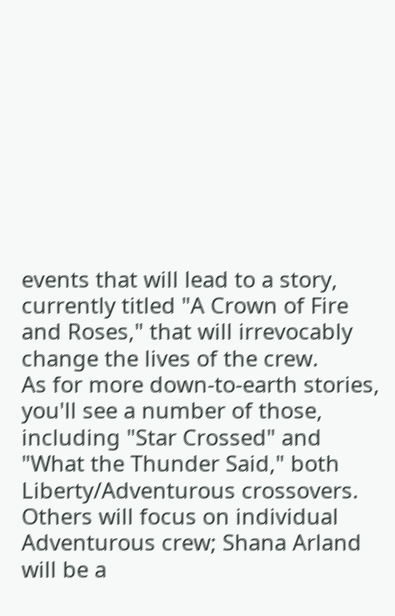events that will lead to a story, currently titled "A Crown of Fire and Roses," that will irrevocably change the lives of the crew.
As for more down-to-earth stories, you'll see a number of those, including "Star Crossed" and "What the Thunder Said," both Liberty/Adventurous crossovers. Others will focus on individual Adventurous crew; Shana Arland will be a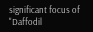significant focus of "Daffodil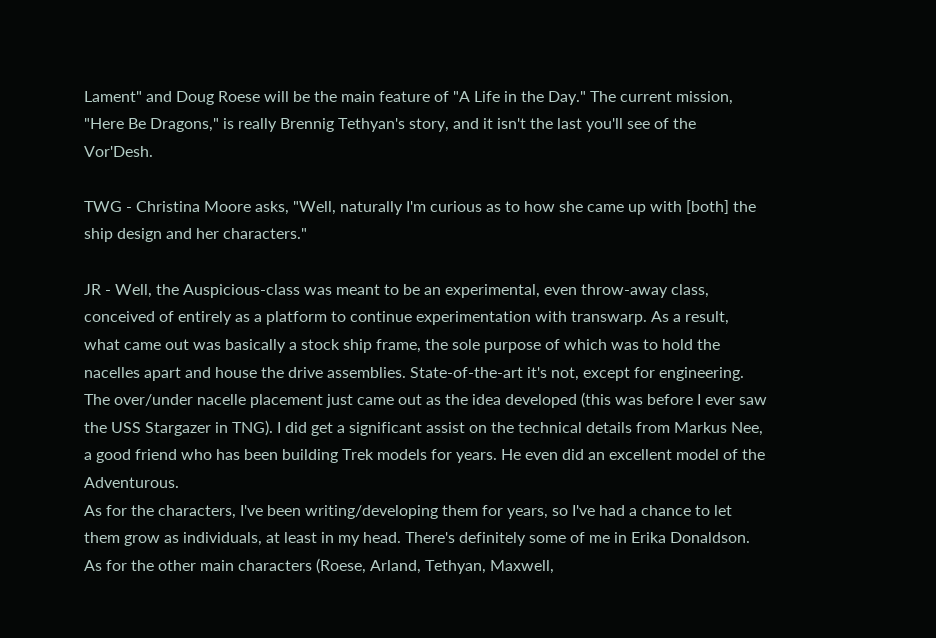Lament" and Doug Roese will be the main feature of "A Life in the Day." The current mission, "Here Be Dragons," is really Brennig Tethyan's story, and it isn't the last you'll see of the Vor'Desh.

TWG - Christina Moore asks, "Well, naturally I'm curious as to how she came up with [both] the ship design and her characters."

JR - Well, the Auspicious-class was meant to be an experimental, even throw-away class, conceived of entirely as a platform to continue experimentation with transwarp. As a result, what came out was basically a stock ship frame, the sole purpose of which was to hold the nacelles apart and house the drive assemblies. State-of-the-art it's not, except for engineering. The over/under nacelle placement just came out as the idea developed (this was before I ever saw the USS Stargazer in TNG). I did get a significant assist on the technical details from Markus Nee, a good friend who has been building Trek models for years. He even did an excellent model of the Adventurous.
As for the characters, I've been writing/developing them for years, so I've had a chance to let them grow as individuals, at least in my head. There's definitely some of me in Erika Donaldson. As for the other main characters (Roese, Arland, Tethyan, Maxwell,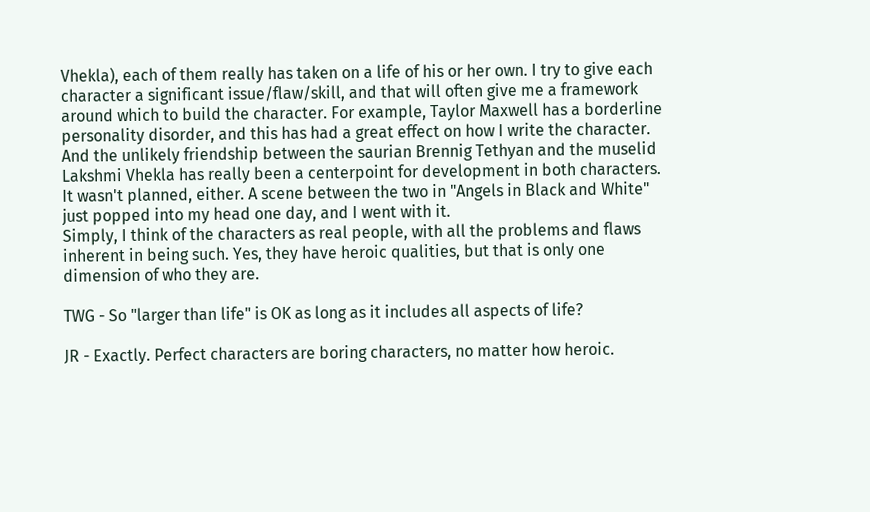Vhekla), each of them really has taken on a life of his or her own. I try to give each character a significant issue/flaw/skill, and that will often give me a framework around which to build the character. For example, Taylor Maxwell has a borderline personality disorder, and this has had a great effect on how I write the character. And the unlikely friendship between the saurian Brennig Tethyan and the muselid Lakshmi Vhekla has really been a centerpoint for development in both characters. It wasn't planned, either. A scene between the two in "Angels in Black and White" just popped into my head one day, and I went with it.
Simply, I think of the characters as real people, with all the problems and flaws inherent in being such. Yes, they have heroic qualities, but that is only one dimension of who they are.

TWG - So "larger than life" is OK as long as it includes all aspects of life?

JR - Exactly. Perfect characters are boring characters, no matter how heroic.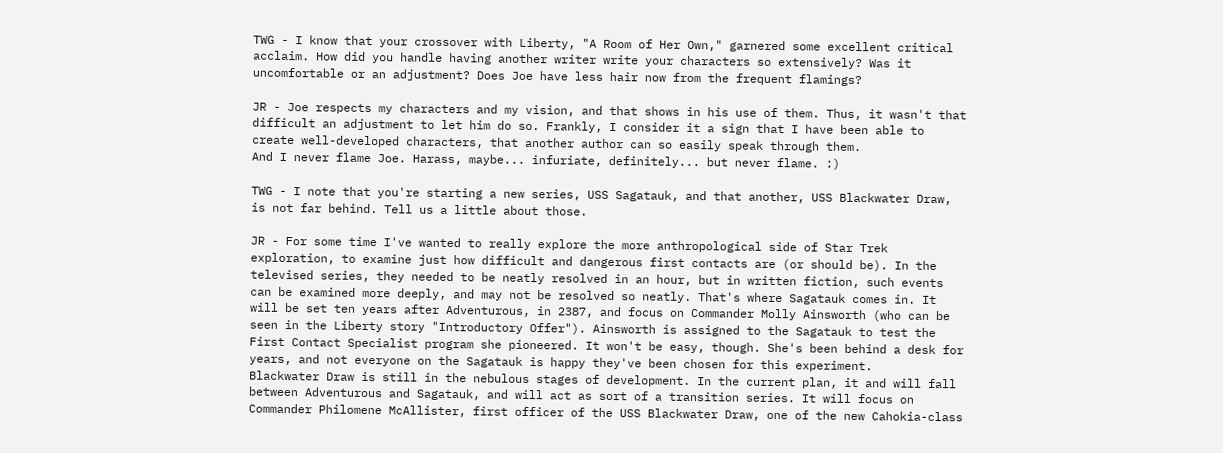TWG - I know that your crossover with Liberty, "A Room of Her Own," garnered some excellent critical acclaim. How did you handle having another writer write your characters so extensively? Was it uncomfortable or an adjustment? Does Joe have less hair now from the frequent flamings?

JR - Joe respects my characters and my vision, and that shows in his use of them. Thus, it wasn't that difficult an adjustment to let him do so. Frankly, I consider it a sign that I have been able to create well-developed characters, that another author can so easily speak through them.
And I never flame Joe. Harass, maybe... infuriate, definitely... but never flame. :)

TWG - I note that you're starting a new series, USS Sagatauk, and that another, USS Blackwater Draw, is not far behind. Tell us a little about those.

JR - For some time I've wanted to really explore the more anthropological side of Star Trek exploration, to examine just how difficult and dangerous first contacts are (or should be). In the televised series, they needed to be neatly resolved in an hour, but in written fiction, such events can be examined more deeply, and may not be resolved so neatly. That's where Sagatauk comes in. It will be set ten years after Adventurous, in 2387, and focus on Commander Molly Ainsworth (who can be seen in the Liberty story "Introductory Offer"). Ainsworth is assigned to the Sagatauk to test the First Contact Specialist program she pioneered. It won't be easy, though. She's been behind a desk for years, and not everyone on the Sagatauk is happy they've been chosen for this experiment.
Blackwater Draw is still in the nebulous stages of development. In the current plan, it and will fall between Adventurous and Sagatauk, and will act as sort of a transition series. It will focus on Commander Philomene McAllister, first officer of the USS Blackwater Draw, one of the new Cahokia-class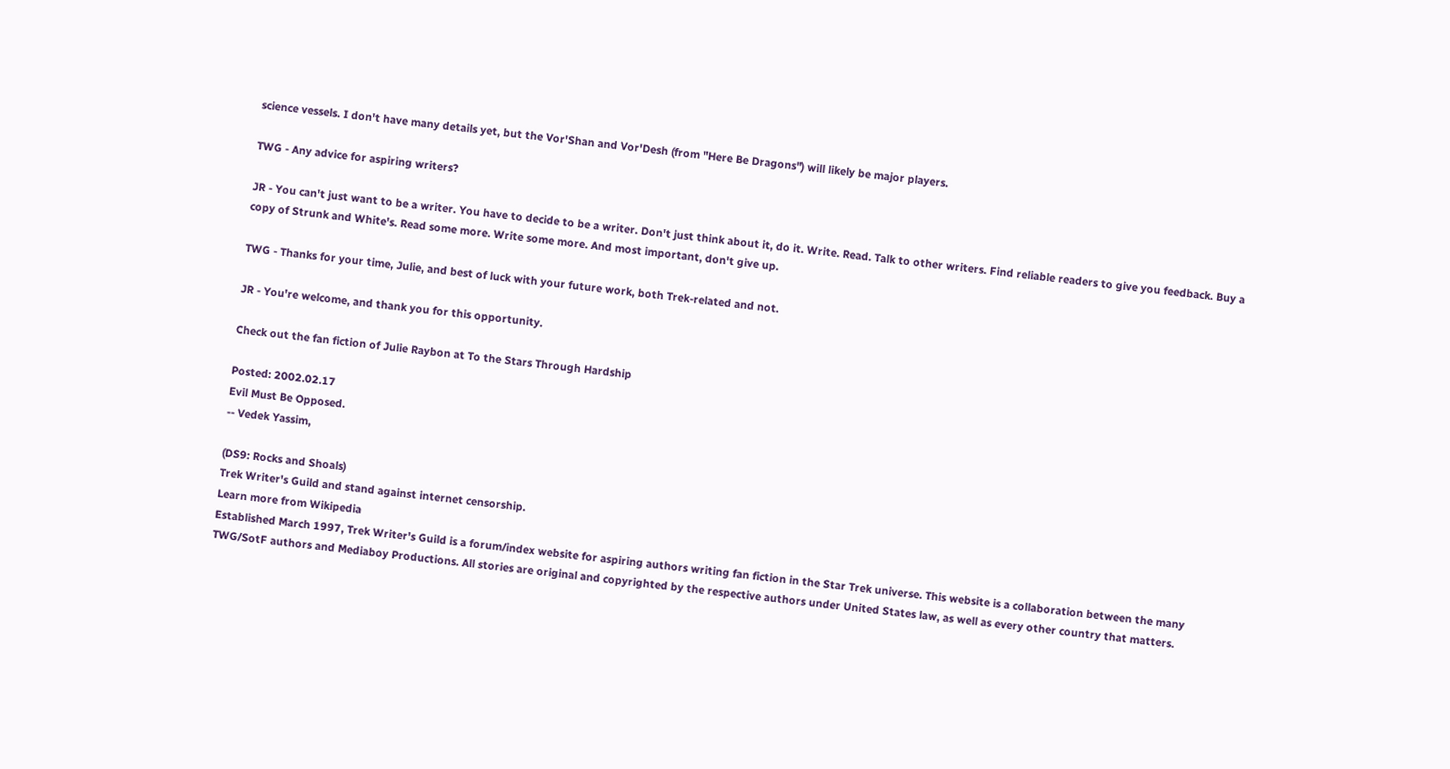science vessels. I don't have many details yet, but the Vor'Shan and Vor'Desh (from "Here Be Dragons") will likely be major players.

TWG - Any advice for aspiring writers?

JR - You can't just want to be a writer. You have to decide to be a writer. Don't just think about it, do it. Write. Read. Talk to other writers. Find reliable readers to give you feedback. Buy a copy of Strunk and White's. Read some more. Write some more. And most important, don't give up.

TWG - Thanks for your time, Julie, and best of luck with your future work, both Trek-related and not.

JR - You're welcome, and thank you for this opportunity.

Check out the fan fiction of Julie Raybon at To the Stars Through Hardship

Posted: 2002.02.17
Evil Must Be Opposed.
-- Vedek Yassim,

(DS9: Rocks and Shoals)
Trek Writer's Guild and stand against internet censorship.
Learn more from Wikipedia
Established March 1997, Trek Writer's Guild is a forum/index website for aspiring authors writing fan fiction in the Star Trek universe. This website is a collaboration between the many TWG/SotF authors and Mediaboy Productions. All stories are original and copyrighted by the respective authors under United States law, as well as every other country that matters.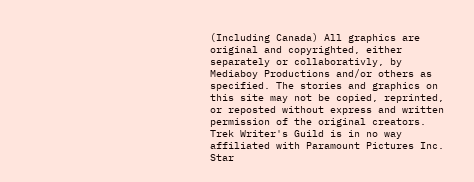(Including Canada) All graphics are original and copyrighted, either separately or collaborativly, by Mediaboy Productions and/or others as specified. The stories and graphics on this site may not be copied, reprinted, or reposted without express and written permission of the original creators. Trek Writer's Guild is in no way affiliated with Paramount Pictures Inc. Star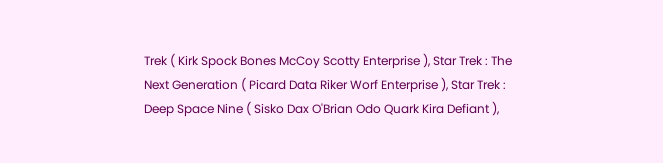Trek ( Kirk Spock Bones McCoy Scotty Enterprise ), Star Trek : The Next Generation ( Picard Data Riker Worf Enterprise ), Star Trek : Deep Space Nine ( Sisko Dax O'Brian Odo Quark Kira Defiant ),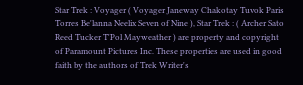Star Trek : Voyager ( Voyager Janeway Chakotay Tuvok Paris Torres Be'lanna Neelix Seven of Nine ), Star Trek : ( Archer Sato Reed Tucker T'Pol Mayweather ) are property and copyright of Paramount Pictures Inc. These properties are used in good faith by the authors of Trek Writer's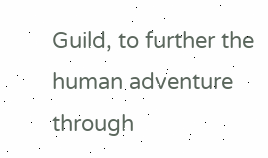Guild, to further the human adventure through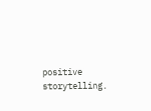positive storytelling.